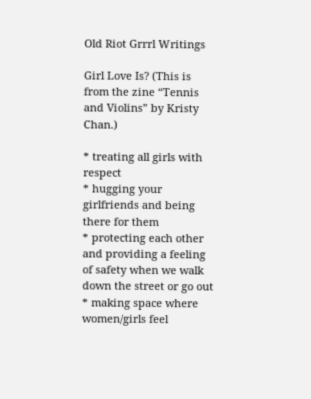Old Riot Grrrl Writings

Girl Love Is? (This is from the zine “Tennis and Violins” by Kristy Chan.)

* treating all girls with respect
* hugging your girlfriends and being there for them
* protecting each other and providing a feeling of safety when we walk down the street or go out
* making space where women/girls feel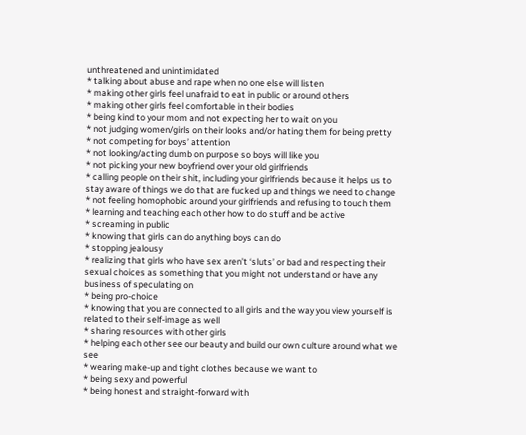unthreatened and unintimidated
* talking about abuse and rape when no one else will listen
* making other girls feel unafraid to eat in public or around others
* making other girls feel comfortable in their bodies
* being kind to your mom and not expecting her to wait on you
* not judging women/girls on their looks and/or hating them for being pretty
* not competing for boys’ attention
* not looking/acting dumb on purpose so boys will like you
* not picking your new boyfriend over your old girlfriends
* calling people on their shit, including your girlfriends because it helps us to stay aware of things we do that are fucked up and things we need to change
* not feeling homophobic around your girlfriends and refusing to touch them
* learning and teaching each other how to do stuff and be active
* screaming in public
* knowing that girls can do anything boys can do
* stopping jealousy
* realizing that girls who have sex aren’t ‘sluts’ or bad and respecting their sexual choices as something that you might not understand or have any business of speculating on
* being pro-choice
* knowing that you are connected to all girls and the way you view yourself is related to their self-image as well
* sharing resources with other girls
* helping each other see our beauty and build our own culture around what we see
* wearing make-up and tight clothes because we want to
* being sexy and powerful
* being honest and straight-forward with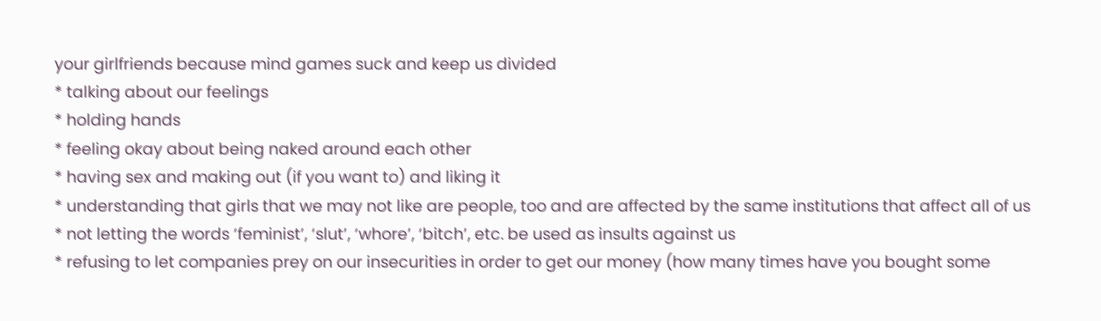your girlfriends because mind games suck and keep us divided
* talking about our feelings
* holding hands
* feeling okay about being naked around each other
* having sex and making out (if you want to) and liking it
* understanding that girls that we may not like are people, too and are affected by the same institutions that affect all of us
* not letting the words ‘feminist’, ‘slut’, ‘whore’, ‘bitch’, etc. be used as insults against us
* refusing to let companies prey on our insecurities in order to get our money (how many times have you bought some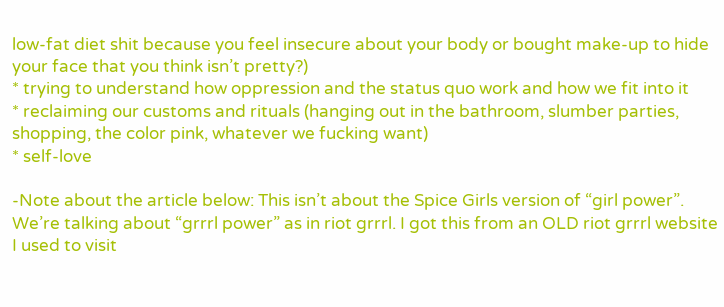low-fat diet shit because you feel insecure about your body or bought make-up to hide your face that you think isn’t pretty?)
* trying to understand how oppression and the status quo work and how we fit into it
* reclaiming our customs and rituals (hanging out in the bathroom, slumber parties, shopping, the color pink, whatever we fucking want)
* self-love

-Note about the article below: This isn’t about the Spice Girls version of “girl power”. We’re talking about “grrrl power” as in riot grrrl. I got this from an OLD riot grrrl website I used to visit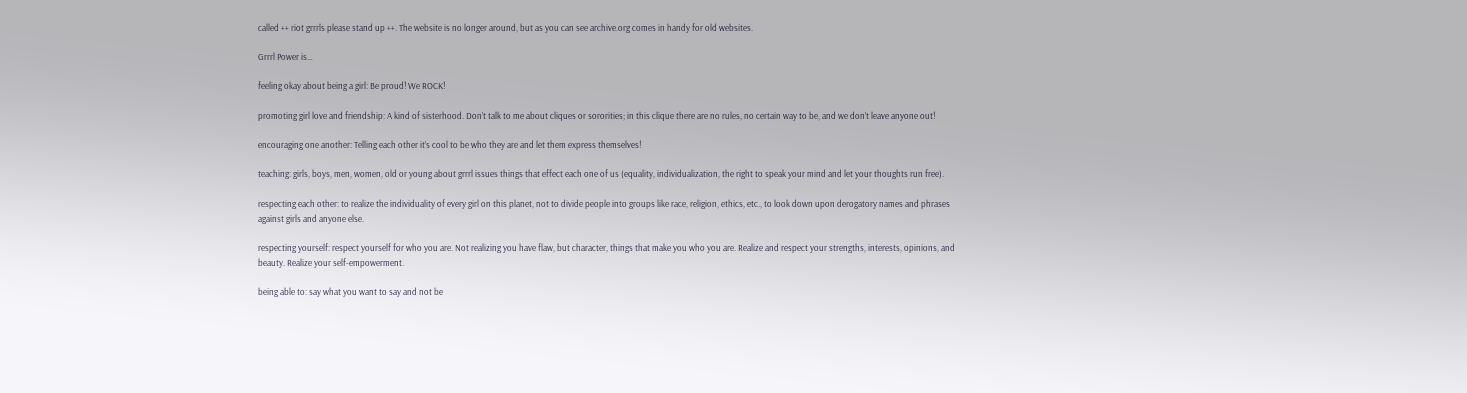called ++ riot grrrls please stand up ++. The website is no longer around, but as you can see archive.org comes in handy for old websites.

Grrrl Power is…

feeling okay about being a girl: Be proud! We ROCK!

promoting girl love and friendship: A kind of sisterhood. Don’t talk to me about cliques or sororities; in this clique there are no rules, no certain way to be, and we don’t leave anyone out!

encouraging one another: Telling each other it’s cool to be who they are and let them express themselves!

teaching: girls, boys, men, women, old or young about grrrl issues things that effect each one of us (equality, individualization, the right to speak your mind and let your thoughts run free).

respecting each other: to realize the individuality of every girl on this planet, not to divide people into groups like race, religion, ethics, etc., to look down upon derogatory names and phrases against girls and anyone else.

respecting yourself: respect yourself for who you are. Not realizing you have flaw, but character, things that make you who you are. Realize and respect your strengths, interests, opinions, and beauty. Realize your self-empowerment.

being able to: say what you want to say and not be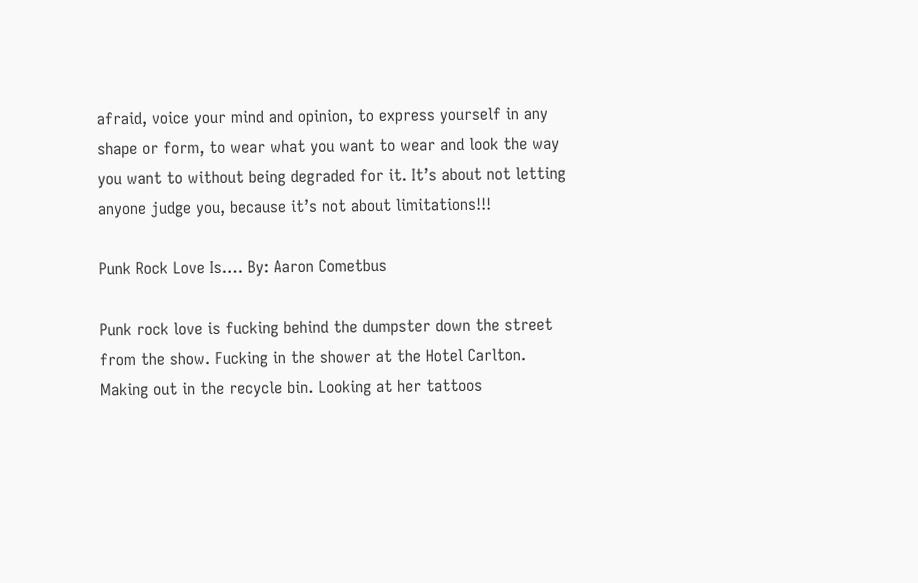afraid, voice your mind and opinion, to express yourself in any shape or form, to wear what you want to wear and look the way you want to without being degraded for it. It’s about not letting anyone judge you, because it’s not about limitations!!!

Punk Rock Love Is…. By: Aaron Cometbus

Punk rock love is fucking behind the dumpster down the street from the show. Fucking in the shower at the Hotel Carlton. Making out in the recycle bin. Looking at her tattoos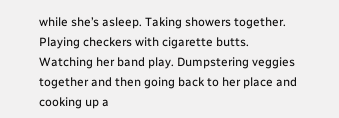while she’s asleep. Taking showers together. Playing checkers with cigarette butts. Watching her band play. Dumpstering veggies together and then going back to her place and cooking up a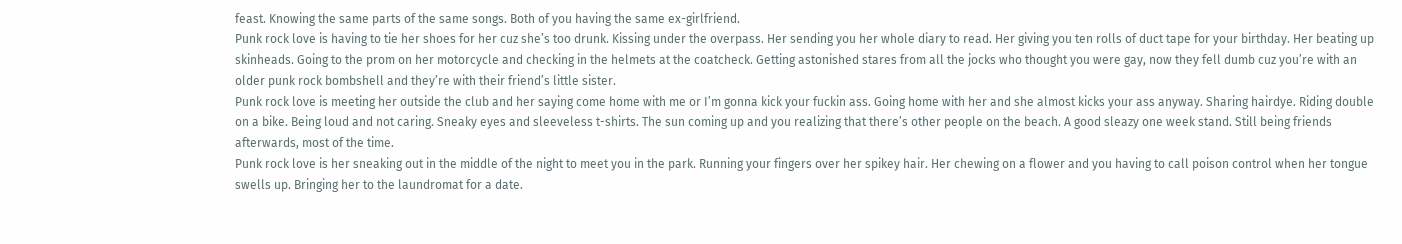feast. Knowing the same parts of the same songs. Both of you having the same ex-girlfriend.
Punk rock love is having to tie her shoes for her cuz she’s too drunk. Kissing under the overpass. Her sending you her whole diary to read. Her giving you ten rolls of duct tape for your birthday. Her beating up skinheads. Going to the prom on her motorcycle and checking in the helmets at the coatcheck. Getting astonished stares from all the jocks who thought you were gay, now they fell dumb cuz you’re with an older punk rock bombshell and they’re with their friend’s little sister.
Punk rock love is meeting her outside the club and her saying come home with me or I’m gonna kick your fuckin ass. Going home with her and she almost kicks your ass anyway. Sharing hairdye. Riding double on a bike. Being loud and not caring. Sneaky eyes and sleeveless t-shirts. The sun coming up and you realizing that there’s other people on the beach. A good sleazy one week stand. Still being friends afterwards, most of the time.
Punk rock love is her sneaking out in the middle of the night to meet you in the park. Running your fingers over her spikey hair. Her chewing on a flower and you having to call poison control when her tongue swells up. Bringing her to the laundromat for a date.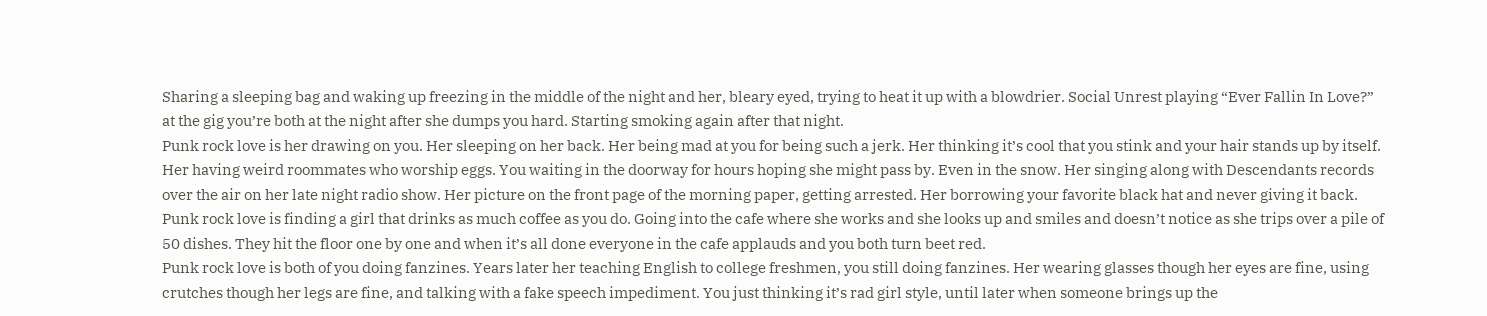Sharing a sleeping bag and waking up freezing in the middle of the night and her, bleary eyed, trying to heat it up with a blowdrier. Social Unrest playing “Ever Fallin In Love?” at the gig you’re both at the night after she dumps you hard. Starting smoking again after that night.
Punk rock love is her drawing on you. Her sleeping on her back. Her being mad at you for being such a jerk. Her thinking it’s cool that you stink and your hair stands up by itself. Her having weird roommates who worship eggs. You waiting in the doorway for hours hoping she might pass by. Even in the snow. Her singing along with Descendants records over the air on her late night radio show. Her picture on the front page of the morning paper, getting arrested. Her borrowing your favorite black hat and never giving it back. Punk rock love is finding a girl that drinks as much coffee as you do. Going into the cafe where she works and she looks up and smiles and doesn’t notice as she trips over a pile of 50 dishes. They hit the floor one by one and when it’s all done everyone in the cafe applauds and you both turn beet red.
Punk rock love is both of you doing fanzines. Years later her teaching English to college freshmen, you still doing fanzines. Her wearing glasses though her eyes are fine, using crutches though her legs are fine, and talking with a fake speech impediment. You just thinking it’s rad girl style, until later when someone brings up the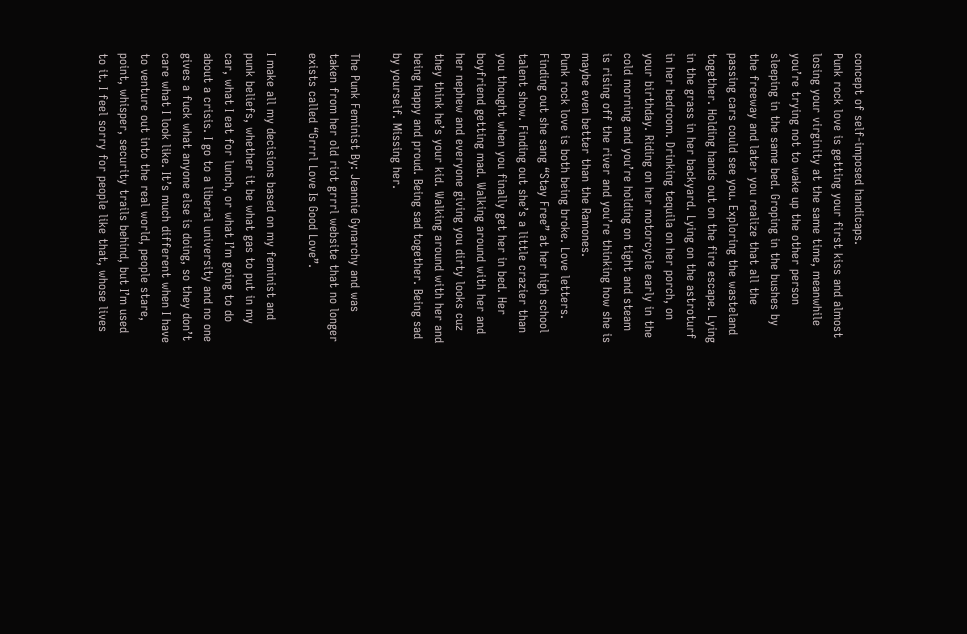concept of self-imposed handicaps.
Punk rock love is getting your first kiss and almost losing your virginity at the same time, meanwhile you’re trying not to wake up the other person sleeping in the same bed. Groping in the bushes by the freeway and later you realize that all the passing cars could see you. Exploring the wasteland together. Holding hands out on the fire escape. Lying in the grass in her backyard. Lying on the astroturf in her bedroom. Drinking tequila on her porch, on your birthday. Riding on her motorcycle early in the cold morning and you’re holding on tight and steam is rising off the river and you’re thinking how she is maybe even better than the Ramones.
Punk rock love is both being broke. Love letters. Finding out she sang “Stay Free” at her high school talent show. Finding out she’s a little crazier than you thought when you finally get her in bed. Her boyfriend getting mad. Walking around with her and her nephew and everyone giving you dirty looks cuz they think he’s your kid. Walking around with her and being happy and proud. Being sad together. Being sad by yourself. Missing her.

The Punk Feminist By: Jeannie Gynarchy and was taken from her old riot grrrl website that no longer exists called “Grrrl Love Is Good Love”.

I make all my decisions based on my feminist and punk beliefs, whether it be what gas to put in my car, what I eat for lunch, or what I’m going to do about a crisis. I go to a liberal university and no one gives a fuck what anyone else is doing, so they don’t care what I look like. It’s much different when I have to venture out into the real world, people stare, point, whisper, security trails behind, but I’m used to it. I feel sorry for people like that, whose lives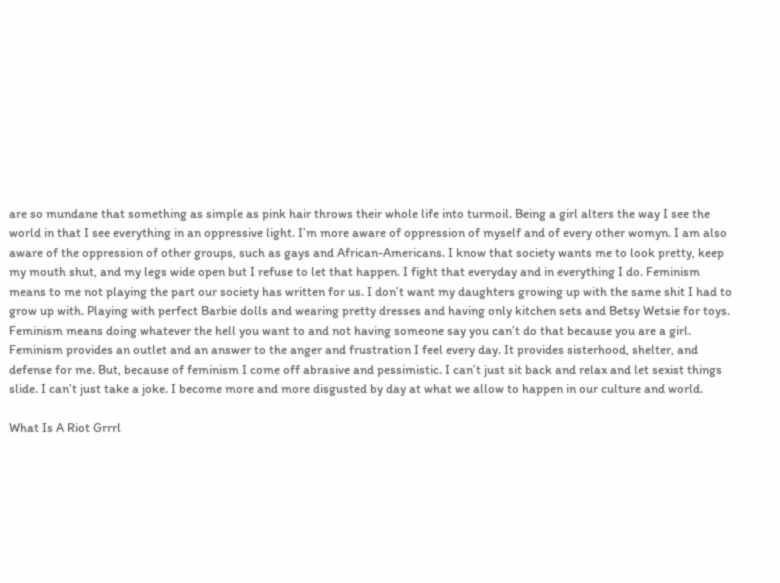are so mundane that something as simple as pink hair throws their whole life into turmoil. Being a girl alters the way I see the world in that I see everything in an oppressive light. I’m more aware of oppression of myself and of every other womyn. I am also aware of the oppression of other groups, such as gays and African-Americans. I know that society wants me to look pretty, keep my mouth shut, and my legs wide open but I refuse to let that happen. I fight that everyday and in everything I do. Feminism means to me not playing the part our society has written for us. I don’t want my daughters growing up with the same shit I had to grow up with. Playing with perfect Barbie dolls and wearing pretty dresses and having only kitchen sets and Betsy Wetsie for toys. Feminism means doing whatever the hell you want to and not having someone say you can’t do that because you are a girl. Feminism provides an outlet and an answer to the anger and frustration I feel every day. It provides sisterhood, shelter, and defense for me. But, because of feminism I come off abrasive and pessimistic. I can’t just sit back and relax and let sexist things slide. I can’t just take a joke. I become more and more disgusted by day at what we allow to happen in our culture and world.

What Is A Riot Grrrl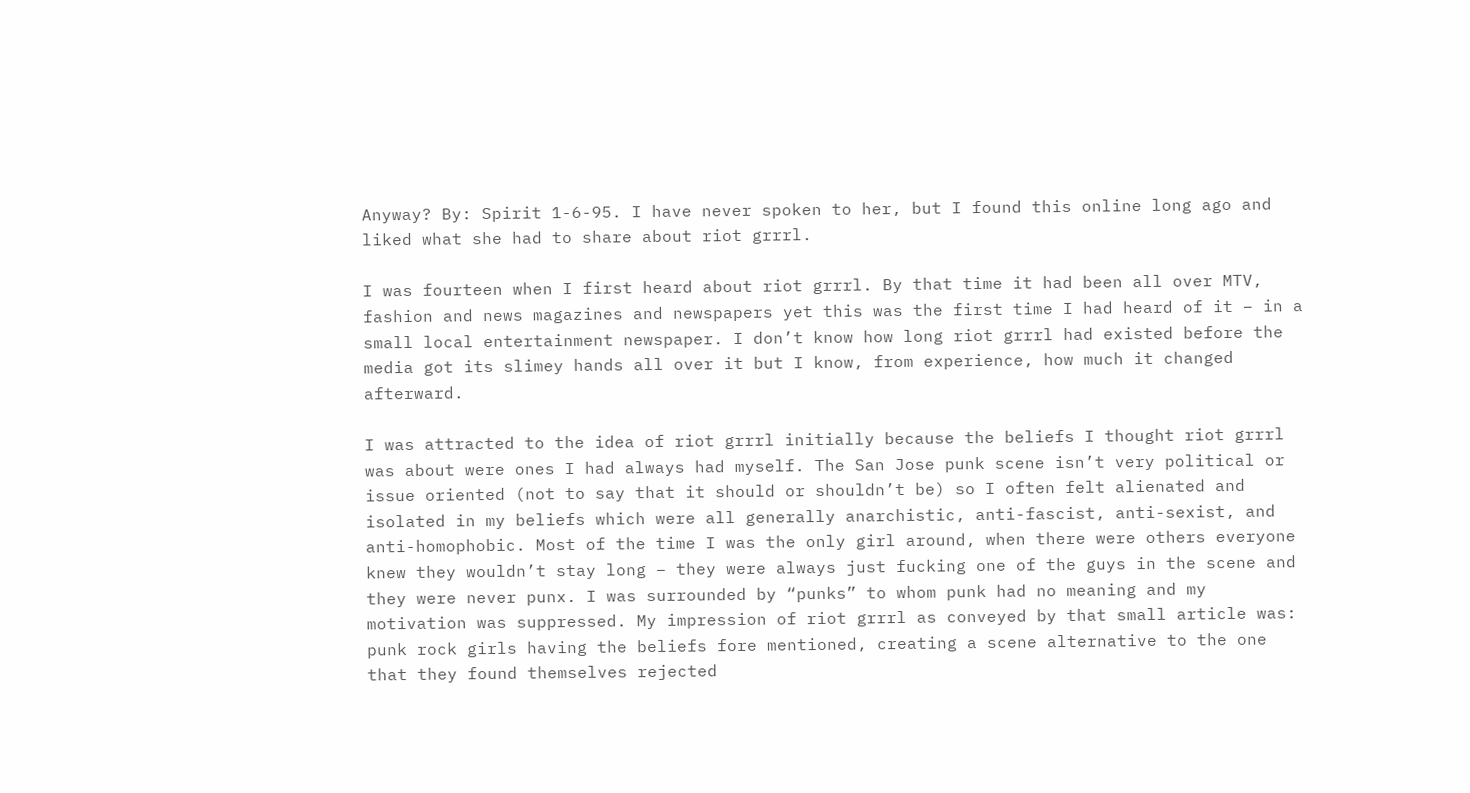Anyway? By: Spirit 1-6-95. I have never spoken to her, but I found this online long ago and liked what she had to share about riot grrrl.

I was fourteen when I first heard about riot grrrl. By that time it had been all over MTV, fashion and news magazines and newspapers yet this was the first time I had heard of it – in a small local entertainment newspaper. I don’t know how long riot grrrl had existed before the media got its slimey hands all over it but I know, from experience, how much it changed afterward.

I was attracted to the idea of riot grrrl initially because the beliefs I thought riot grrrl was about were ones I had always had myself. The San Jose punk scene isn’t very political or issue oriented (not to say that it should or shouldn’t be) so I often felt alienated and isolated in my beliefs which were all generally anarchistic, anti-fascist, anti-sexist, and anti-homophobic. Most of the time I was the only girl around, when there were others everyone knew they wouldn’t stay long – they were always just fucking one of the guys in the scene and they were never punx. I was surrounded by “punks” to whom punk had no meaning and my motivation was suppressed. My impression of riot grrrl as conveyed by that small article was: punk rock girls having the beliefs fore mentioned, creating a scene alternative to the one that they found themselves rejected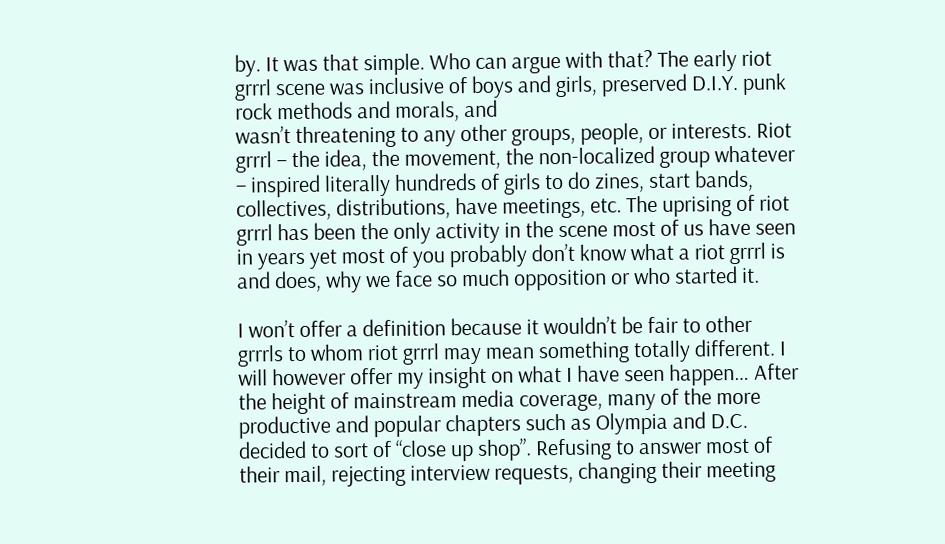by. It was that simple. Who can argue with that? The early riot grrrl scene was inclusive of boys and girls, preserved D.I.Y. punk rock methods and morals, and
wasn’t threatening to any other groups, people, or interests. Riot grrrl – the idea, the movement, the non-localized group whatever – inspired literally hundreds of girls to do zines, start bands, collectives, distributions, have meetings, etc. The uprising of riot grrrl has been the only activity in the scene most of us have seen in years yet most of you probably don’t know what a riot grrrl is and does, why we face so much opposition or who started it.

I won’t offer a definition because it wouldn’t be fair to other grrrls to whom riot grrrl may mean something totally different. I will however offer my insight on what I have seen happen… After the height of mainstream media coverage, many of the more productive and popular chapters such as Olympia and D.C. decided to sort of “close up shop”. Refusing to answer most of their mail, rejecting interview requests, changing their meeting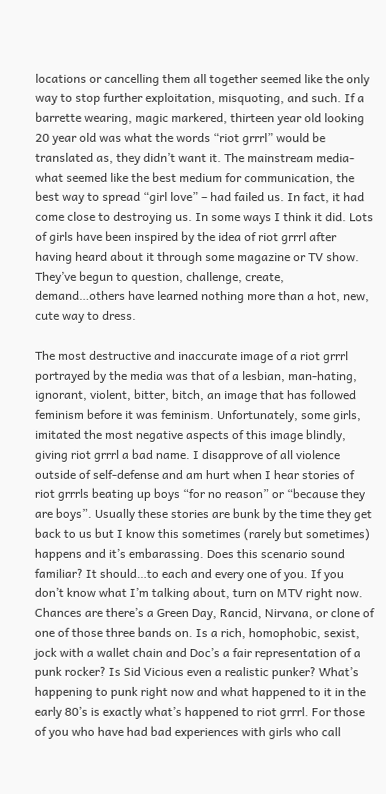locations or cancelling them all together seemed like the only way to stop further exploitation, misquoting, and such. If a barrette wearing, magic markered, thirteen year old looking 20 year old was what the words “riot grrrl” would be translated as, they didn’t want it. The mainstream media-what seemed like the best medium for communication, the best way to spread “girl love” – had failed us. In fact, it had come close to destroying us. In some ways I think it did. Lots of girls have been inspired by the idea of riot grrrl after having heard about it through some magazine or TV show. They’ve begun to question, challenge, create, demand…others have learned nothing more than a hot, new, cute way to dress.

The most destructive and inaccurate image of a riot grrrl portrayed by the media was that of a lesbian, man-hating, ignorant, violent, bitter, bitch, an image that has followed feminism before it was feminism. Unfortunately, some girls, imitated the most negative aspects of this image blindly, giving riot grrrl a bad name. I disapprove of all violence outside of self-defense and am hurt when I hear stories of riot grrrls beating up boys “for no reason” or “because they are boys”. Usually these stories are bunk by the time they get back to us but I know this sometimes (rarely but sometimes) happens and it’s embarassing. Does this scenario sound familiar? It should…to each and every one of you. If you don’t know what I’m talking about, turn on MTV right now. Chances are there’s a Green Day, Rancid, Nirvana, or clone of one of those three bands on. Is a rich, homophobic, sexist, jock with a wallet chain and Doc’s a fair representation of a punk rocker? Is Sid Vicious even a realistic punker? What’s happening to punk right now and what happened to it in the early 80’s is exactly what’s happened to riot grrrl. For those of you who have had bad experiences with girls who call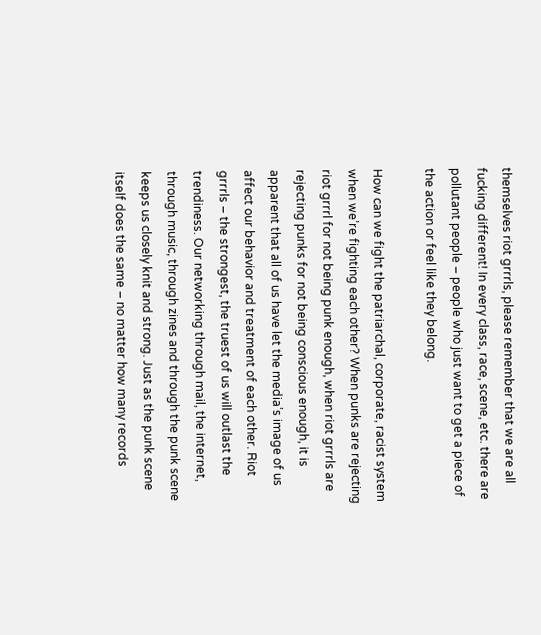themselves riot grrrls, please remember that we are all fucking different! In every class, race, scene, etc. there are pollutant people – people who just want to get a piece of the action or feel like they belong.

How can we fight the patriarchal, corporate, racist system when we’re fighting each other? When punks are rejecting riot grrrl for not being punk enough, when riot grrrls are rejecting punks for not being conscious enough, it is apparent that all of us have let the media’s image of us affect our behavior and treatment of each other. Riot grrrls – the strongest, the truest of us will outlast the trendiness. Our networking through mail, the internet, through music, through zines and through the punk scene keeps us closely knit and strong. Just as the punk scene itself does the same – no matter how many records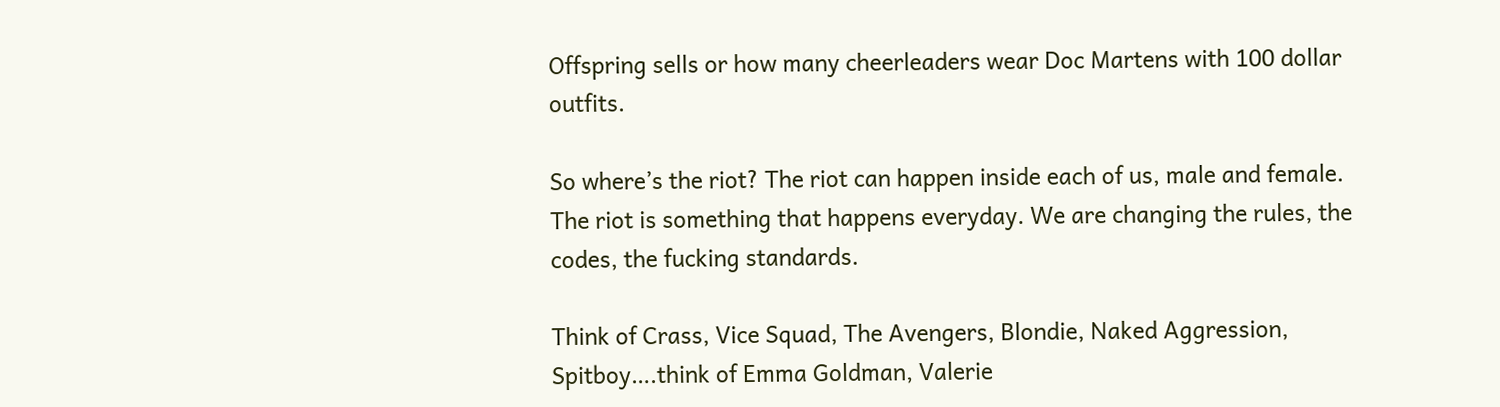Offspring sells or how many cheerleaders wear Doc Martens with 100 dollar outfits.

So where’s the riot? The riot can happen inside each of us, male and female. The riot is something that happens everyday. We are changing the rules, the codes, the fucking standards.

Think of Crass, Vice Squad, The Avengers, Blondie, Naked Aggression, Spitboy….think of Emma Goldman, Valerie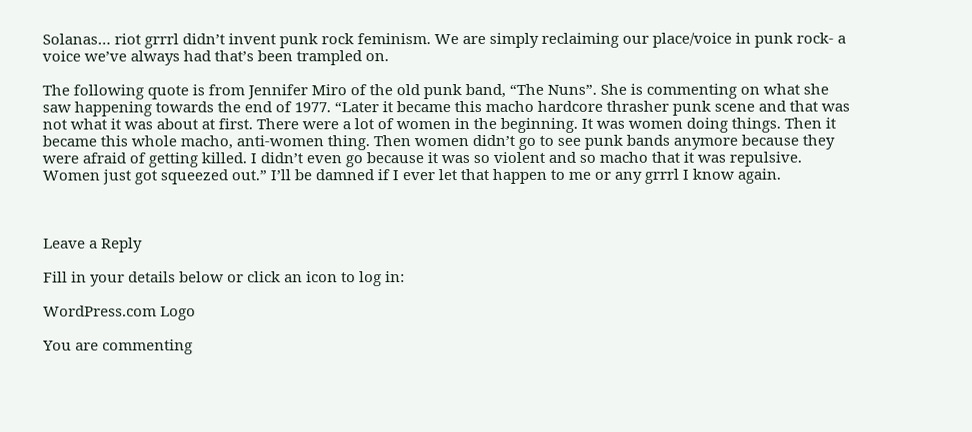Solanas… riot grrrl didn’t invent punk rock feminism. We are simply reclaiming our place/voice in punk rock- a voice we’ve always had that’s been trampled on.

The following quote is from Jennifer Miro of the old punk band, “The Nuns”. She is commenting on what she saw happening towards the end of 1977. “Later it became this macho hardcore thrasher punk scene and that was not what it was about at first. There were a lot of women in the beginning. It was women doing things. Then it became this whole macho, anti-women thing. Then women didn’t go to see punk bands anymore because they were afraid of getting killed. I didn’t even go because it was so violent and so macho that it was repulsive. Women just got squeezed out.” I’ll be damned if I ever let that happen to me or any grrrl I know again.



Leave a Reply

Fill in your details below or click an icon to log in:

WordPress.com Logo

You are commenting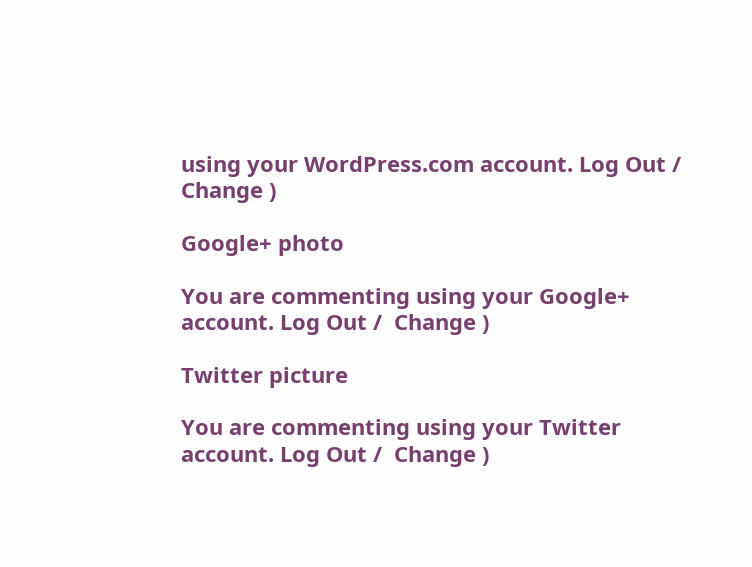using your WordPress.com account. Log Out /  Change )

Google+ photo

You are commenting using your Google+ account. Log Out /  Change )

Twitter picture

You are commenting using your Twitter account. Log Out /  Change )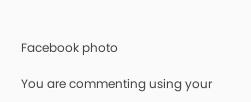Facebook photo

You are commenting using your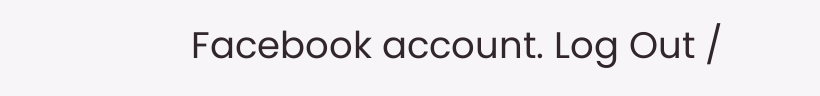Facebook account. Log Out /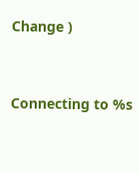Change )


Connecting to %s